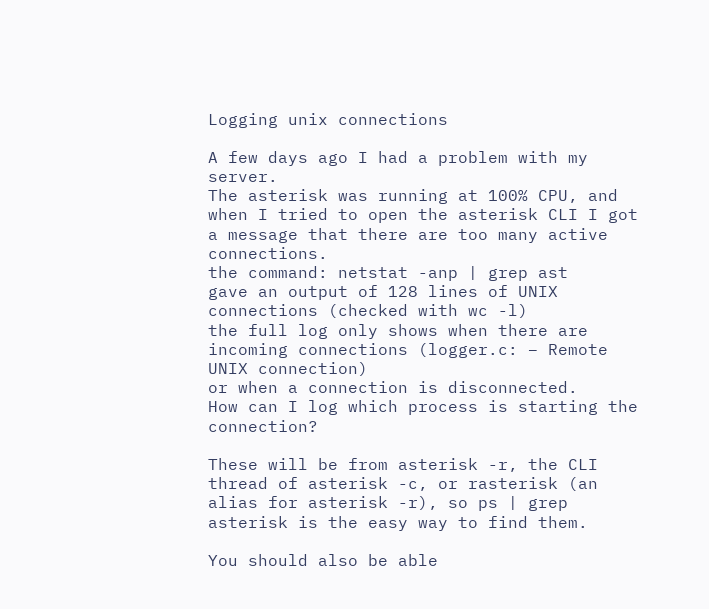Logging unix connections

A few days ago I had a problem with my server.
The asterisk was running at 100% CPU, and when I tried to open the asterisk CLI I got a message that there are too many active connections.
the command: netstat -anp | grep ast
gave an output of 128 lines of UNIX connections (checked with wc -l)
the full log only shows when there are incoming connections (logger.c: – Remote UNIX connection)
or when a connection is disconnected.
How can I log which process is starting the connection?

These will be from asterisk -r, the CLI thread of asterisk -c, or rasterisk (an alias for asterisk -r), so ps | grep asterisk is the easy way to find them.

You should also be able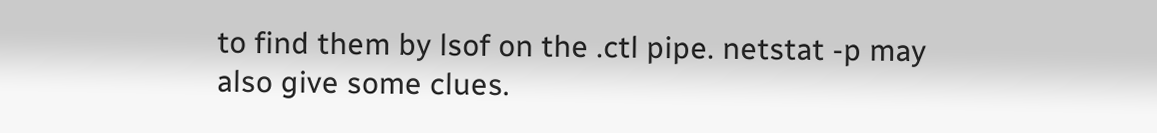to find them by lsof on the .ctl pipe. netstat -p may also give some clues.